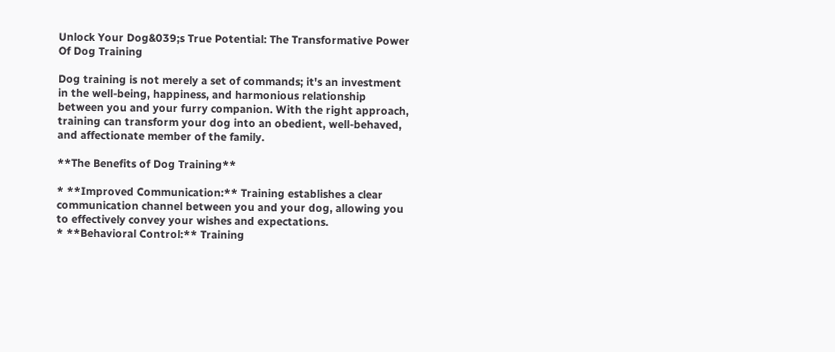Unlock Your Dog&039;s True Potential: The Transformative Power Of Dog Training

Dog training is not merely a set of commands; it's an investment in the well-being, happiness, and harmonious relationship between you and your furry companion. With the right approach, training can transform your dog into an obedient, well-behaved, and affectionate member of the family.

**The Benefits of Dog Training**

* **Improved Communication:** Training establishes a clear communication channel between you and your dog, allowing you to effectively convey your wishes and expectations.
* **Behavioral Control:** Training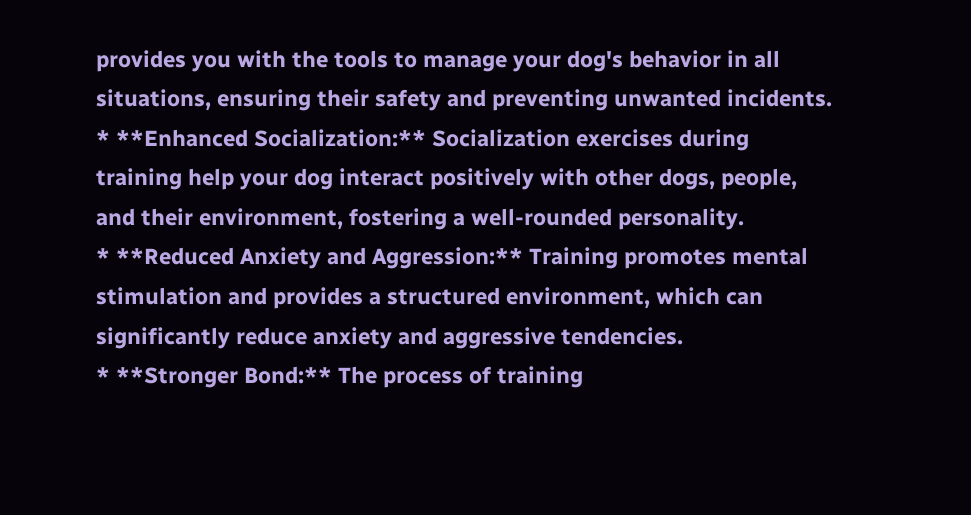provides you with the tools to manage your dog's behavior in all situations, ensuring their safety and preventing unwanted incidents.
* **Enhanced Socialization:** Socialization exercises during training help your dog interact positively with other dogs, people, and their environment, fostering a well-rounded personality.
* **Reduced Anxiety and Aggression:** Training promotes mental stimulation and provides a structured environment, which can significantly reduce anxiety and aggressive tendencies.
* **Stronger Bond:** The process of training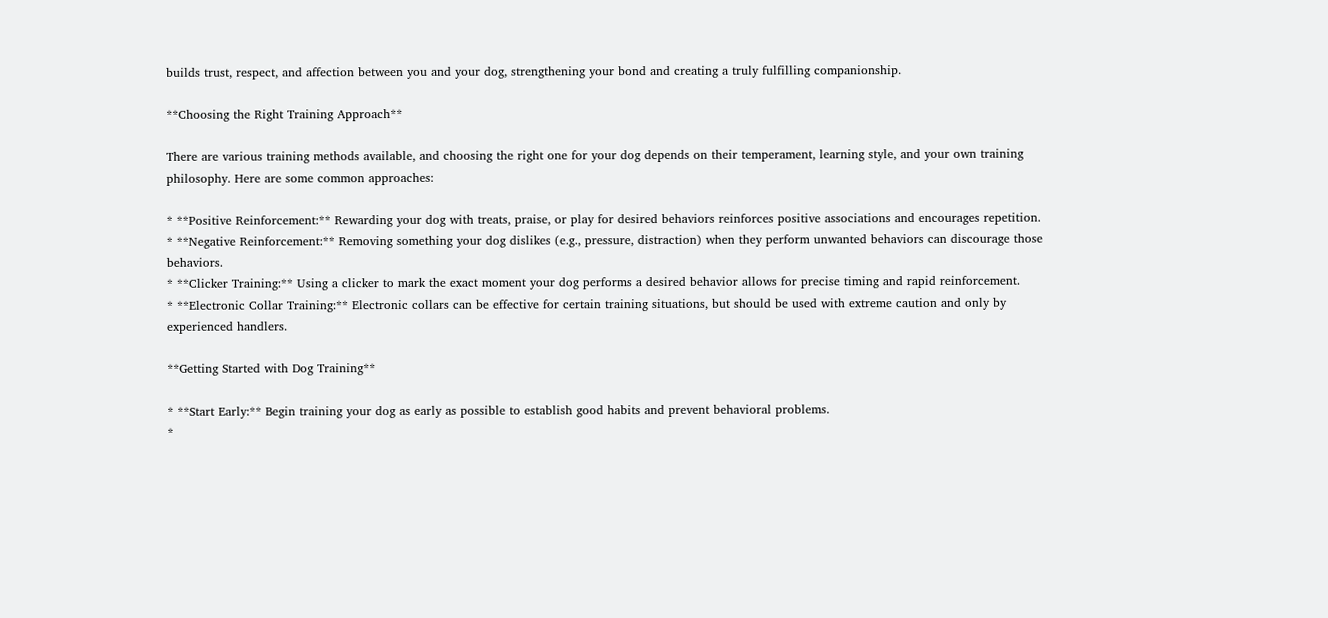builds trust, respect, and affection between you and your dog, strengthening your bond and creating a truly fulfilling companionship.

**Choosing the Right Training Approach**

There are various training methods available, and choosing the right one for your dog depends on their temperament, learning style, and your own training philosophy. Here are some common approaches:

* **Positive Reinforcement:** Rewarding your dog with treats, praise, or play for desired behaviors reinforces positive associations and encourages repetition.
* **Negative Reinforcement:** Removing something your dog dislikes (e.g., pressure, distraction) when they perform unwanted behaviors can discourage those behaviors.
* **Clicker Training:** Using a clicker to mark the exact moment your dog performs a desired behavior allows for precise timing and rapid reinforcement.
* **Electronic Collar Training:** Electronic collars can be effective for certain training situations, but should be used with extreme caution and only by experienced handlers.

**Getting Started with Dog Training**

* **Start Early:** Begin training your dog as early as possible to establish good habits and prevent behavioral problems.
*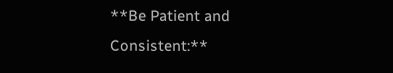**Be Patient and Consistent:**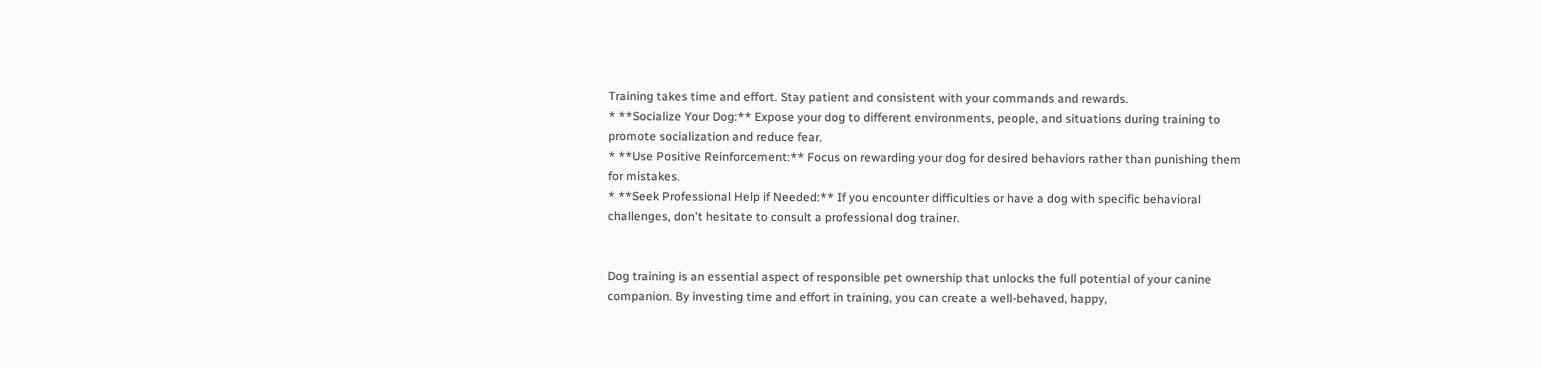Training takes time and effort. Stay patient and consistent with your commands and rewards.
* **Socialize Your Dog:** Expose your dog to different environments, people, and situations during training to promote socialization and reduce fear.
* **Use Positive Reinforcement:** Focus on rewarding your dog for desired behaviors rather than punishing them for mistakes.
* **Seek Professional Help if Needed:** If you encounter difficulties or have a dog with specific behavioral challenges, don't hesitate to consult a professional dog trainer.


Dog training is an essential aspect of responsible pet ownership that unlocks the full potential of your canine companion. By investing time and effort in training, you can create a well-behaved, happy,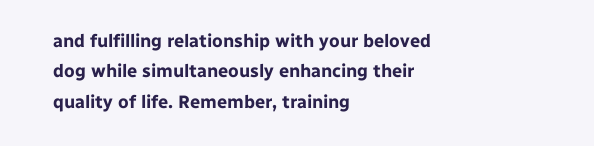and fulfilling relationship with your beloved dog while simultaneously enhancing their quality of life. Remember, training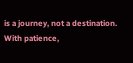is a journey, not a destination. With patience,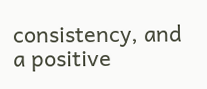consistency, and a positive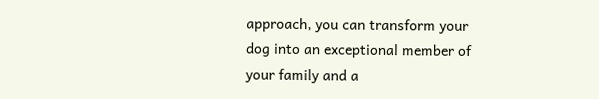approach, you can transform your dog into an exceptional member of your family and a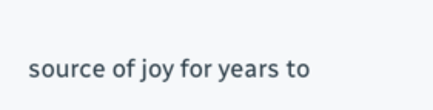source of joy for years to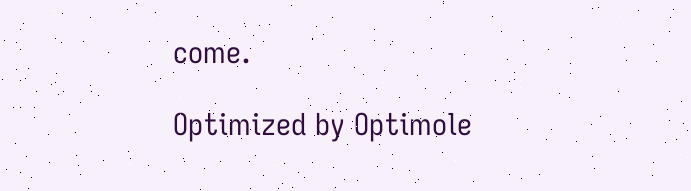come.

Optimized by Optimole